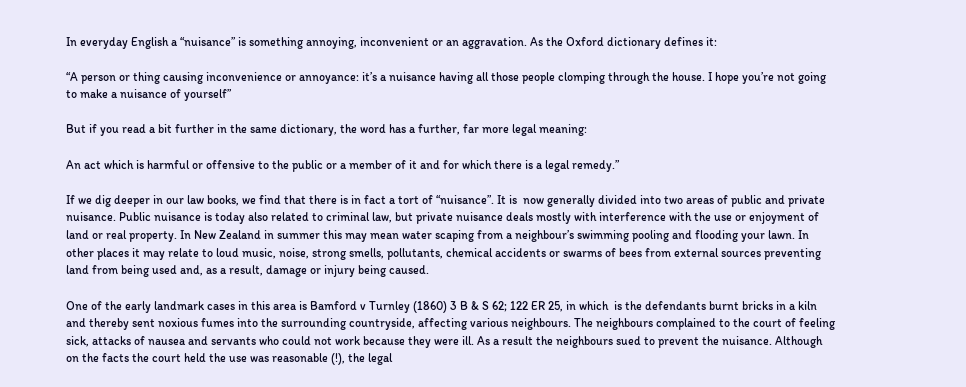In everyday English a “nuisance” is something annoying, inconvenient or an aggravation. As the Oxford dictionary defines it:

“A person or thing causing inconvenience or annoyance: it’s a nuisance having all those people clomping through the house. I hope you’re not going to make a nuisance of yourself”

But if you read a bit further in the same dictionary, the word has a further, far more legal meaning:

An act which is harmful or offensive to the public or a member of it and for which there is a legal remedy.”

If we dig deeper in our law books, we find that there is in fact a tort of “nuisance”. It is  now generally divided into two areas of public and private nuisance. Public nuisance is today also related to criminal law, but private nuisance deals mostly with interference with the use or enjoyment of land or real property. In New Zealand in summer this may mean water scaping from a neighbour’s swimming pooling and flooding your lawn. In other places it may relate to loud music, noise, strong smells, pollutants, chemical accidents or swarms of bees from external sources preventing land from being used and, as a result, damage or injury being caused.

One of the early landmark cases in this area is Bamford v Turnley (1860) 3 B & S 62; 122 ER 25, in which  is the defendants burnt bricks in a kiln and thereby sent noxious fumes into the surrounding countryside, affecting various neighbours. The neighbours complained to the court of feeling sick, attacks of nausea and servants who could not work because they were ill. As a result the neighbours sued to prevent the nuisance. Although on the facts the court held the use was reasonable (!), the legal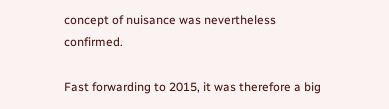concept of nuisance was nevertheless confirmed.

Fast forwarding to 2015, it was therefore a big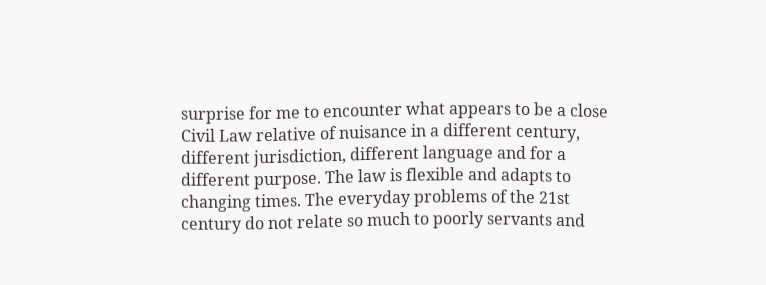surprise for me to encounter what appears to be a close Civil Law relative of nuisance in a different century, different jurisdiction, different language and for a different purpose. The law is flexible and adapts to changing times. The everyday problems of the 21st century do not relate so much to poorly servants and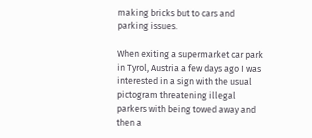making bricks but to cars and parking issues.

When exiting a supermarket car park in Tyrol, Austria a few days ago I was interested in a sign with the usual pictogram threatening illegal parkers with being towed away and then a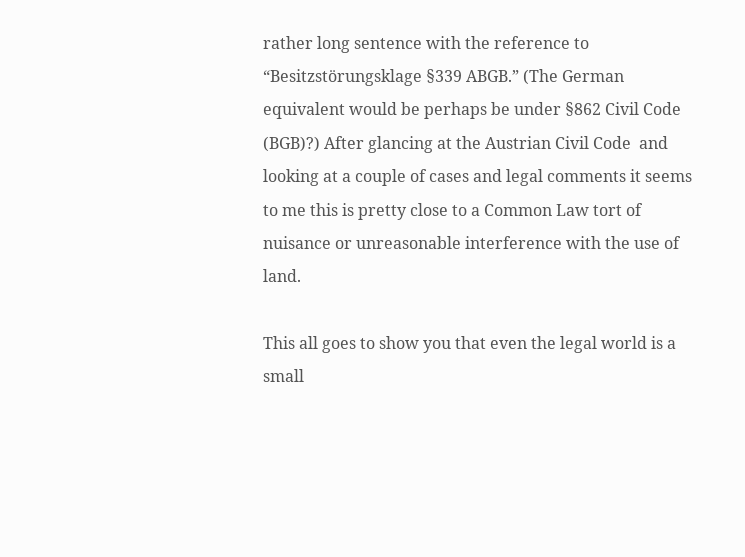rather long sentence with the reference to “Besitzstörungsklage §339 ABGB.” (The German equivalent would be perhaps be under §862 Civil Code (BGB)?) After glancing at the Austrian Civil Code  and looking at a couple of cases and legal comments it seems to me this is pretty close to a Common Law tort of nuisance or unreasonable interference with the use of land.

This all goes to show you that even the legal world is a small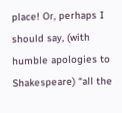place! Or, perhaps I should say, (with humble apologies to Shakespeare) “all the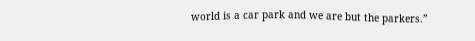world is a car park and we are but the parkers.”